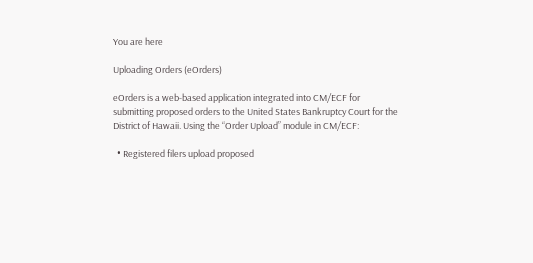You are here

Uploading Orders (eOrders)

eOrders is a web-based application integrated into CM/ECF for submitting proposed orders to the United States Bankruptcy Court for the District of Hawaii. Using the “Order Upload” module in CM/ECF:

  • Registered filers upload proposed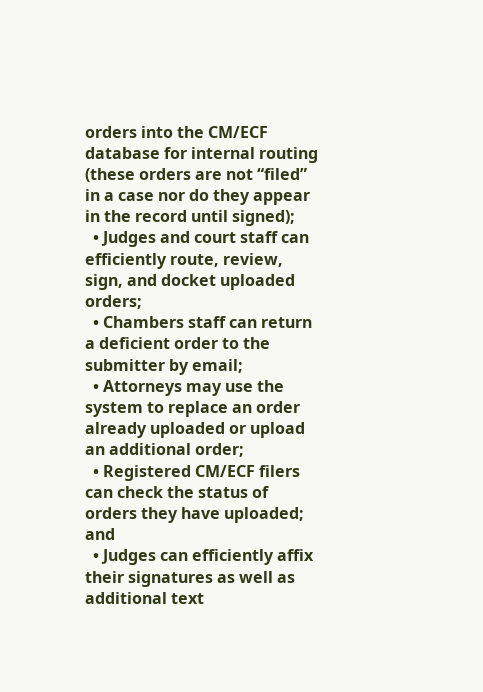orders into the CM/ECF database for internal routing (these orders are not “filed” in a case nor do they appear in the record until signed);
  • Judges and court staff can efficiently route, review, sign, and docket uploaded orders;
  • Chambers staff can return a deficient order to the submitter by email;
  • Attorneys may use the system to replace an order already uploaded or upload an additional order;
  • Registered CM/ECF filers can check the status of orders they have uploaded; and
  • Judges can efficiently affix their signatures as well as additional text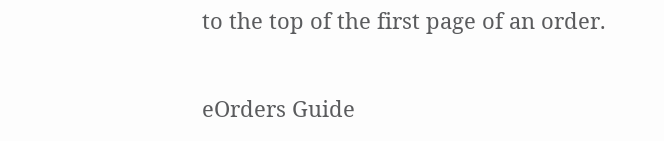to the top of the first page of an order.

eOrders Guide